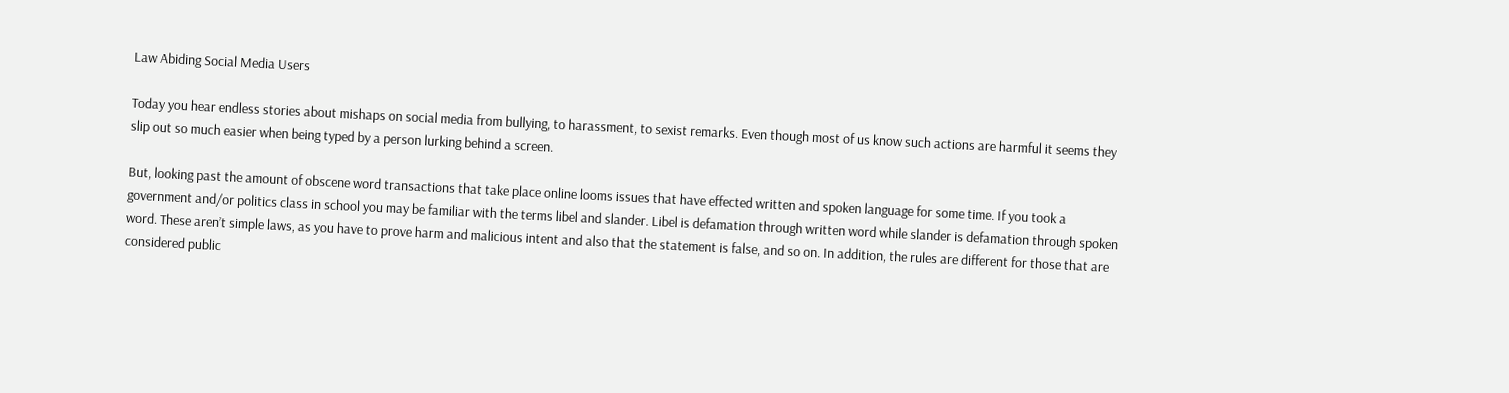Law Abiding Social Media Users

Today you hear endless stories about mishaps on social media from bullying, to harassment, to sexist remarks. Even though most of us know such actions are harmful it seems they slip out so much easier when being typed by a person lurking behind a screen.

But, looking past the amount of obscene word transactions that take place online looms issues that have effected written and spoken language for some time. If you took a government and/or politics class in school you may be familiar with the terms libel and slander. Libel is defamation through written word while slander is defamation through spoken word. These aren’t simple laws, as you have to prove harm and malicious intent and also that the statement is false, and so on. In addition, the rules are different for those that are considered public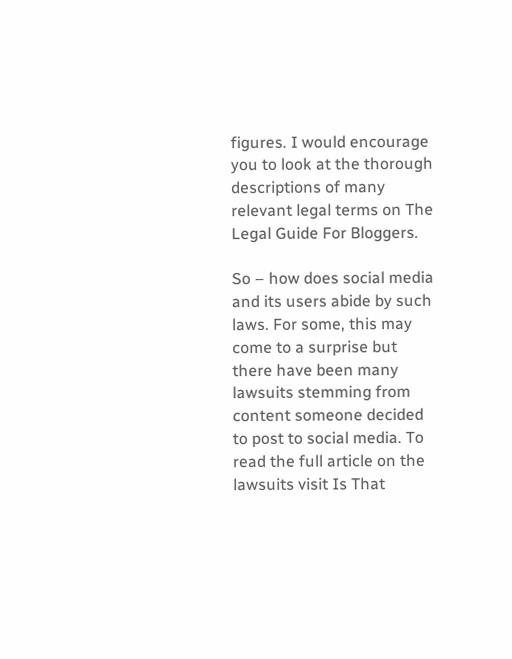figures. I would encourage you to look at the thorough descriptions of many relevant legal terms on The Legal Guide For Bloggers.

So – how does social media and its users abide by such laws. For some, this may come to a surprise but there have been many lawsuits stemming from content someone decided to post to social media. To read the full article on the lawsuits visit Is That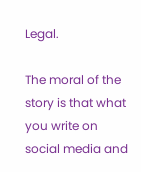Legal.

The moral of the story is that what you write on social media and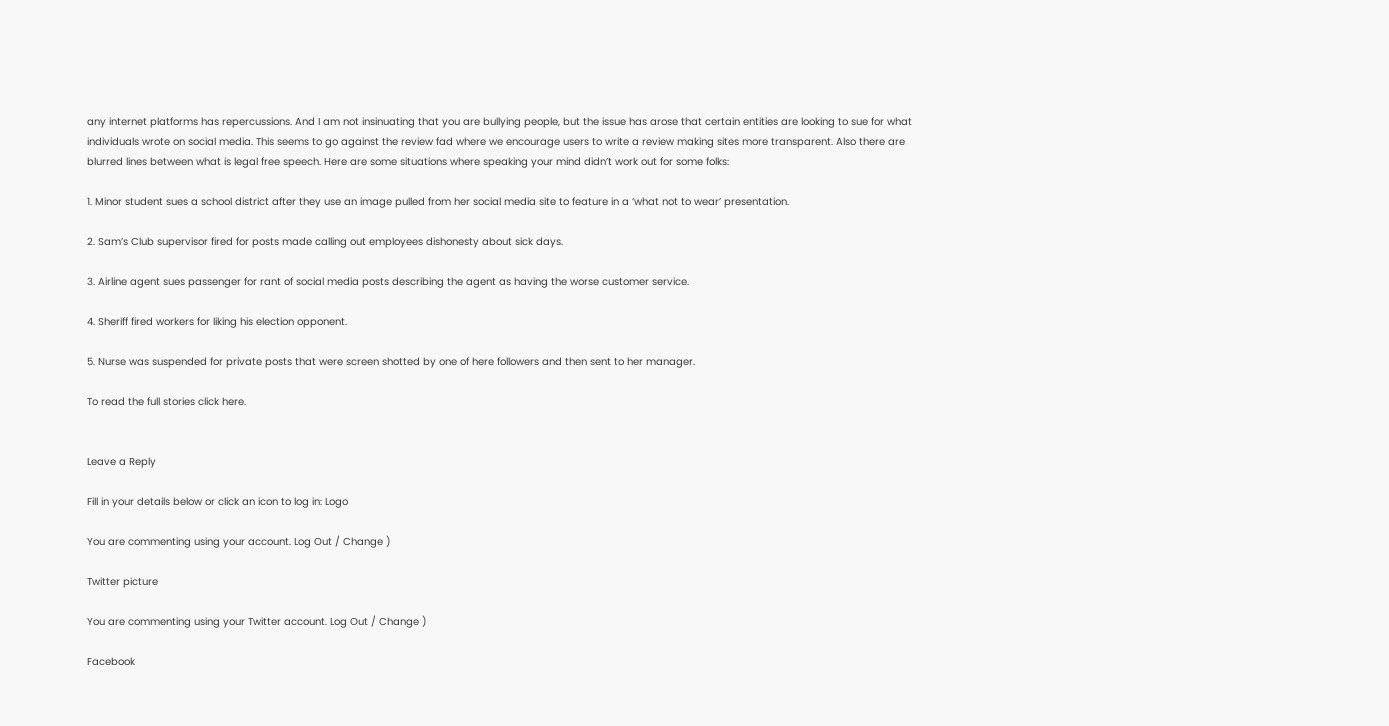any internet platforms has repercussions. And I am not insinuating that you are bullying people, but the issue has arose that certain entities are looking to sue for what individuals wrote on social media. This seems to go against the review fad where we encourage users to write a review making sites more transparent. Also there are blurred lines between what is legal free speech. Here are some situations where speaking your mind didn’t work out for some folks:

1. Minor student sues a school district after they use an image pulled from her social media site to feature in a ‘what not to wear’ presentation.

2. Sam’s Club supervisor fired for posts made calling out employees dishonesty about sick days.

3. Airline agent sues passenger for rant of social media posts describing the agent as having the worse customer service.

4. Sheriff fired workers for liking his election opponent.

5. Nurse was suspended for private posts that were screen shotted by one of here followers and then sent to her manager.

To read the full stories click here.


Leave a Reply

Fill in your details below or click an icon to log in: Logo

You are commenting using your account. Log Out / Change )

Twitter picture

You are commenting using your Twitter account. Log Out / Change )

Facebook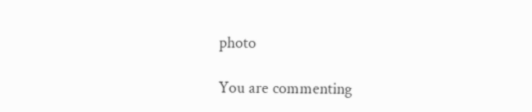photo

You are commenting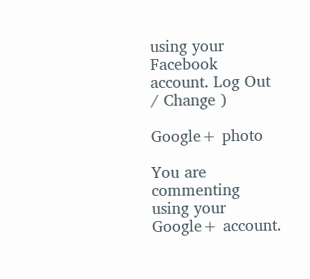using your Facebook account. Log Out / Change )

Google+ photo

You are commenting using your Google+ account.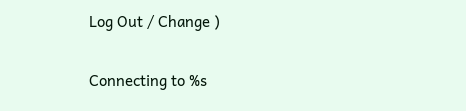Log Out / Change )

Connecting to %s